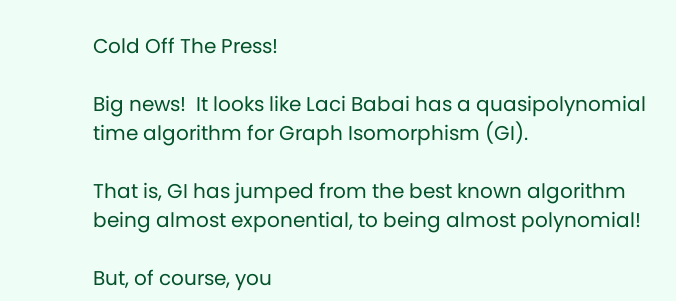Cold Off The Press!

Big news!  It looks like Laci Babai has a quasipolynomial time algorithm for Graph Isomorphism (GI).

That is, GI has jumped from the best known algorithm being almost exponential, to being almost polynomial!

But, of course, you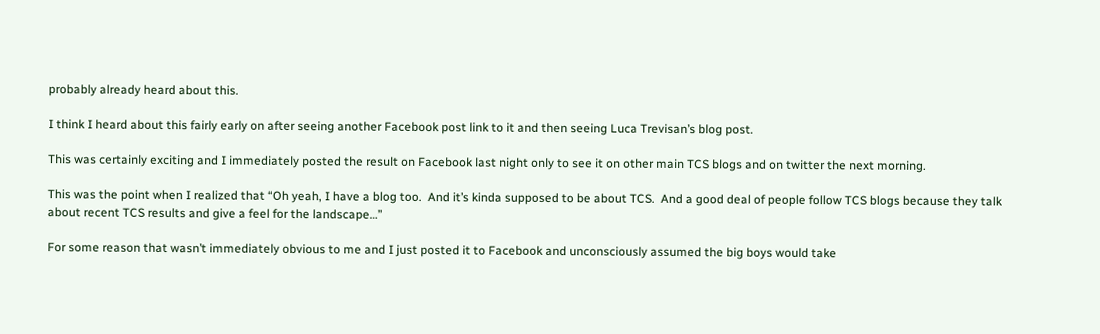probably already heard about this.

I think I heard about this fairly early on after seeing another Facebook post link to it and then seeing Luca Trevisan’s blog post.

This was certainly exciting and I immediately posted the result on Facebook last night only to see it on other main TCS blogs and on twitter the next morning.

This was the point when I realized that “Oh yeah, I have a blog too.  And it’s kinda supposed to be about TCS.  And a good deal of people follow TCS blogs because they talk about recent TCS results and give a feel for the landscape…”

For some reason that wasn’t immediately obvious to me and I just posted it to Facebook and unconsciously assumed the big boys would take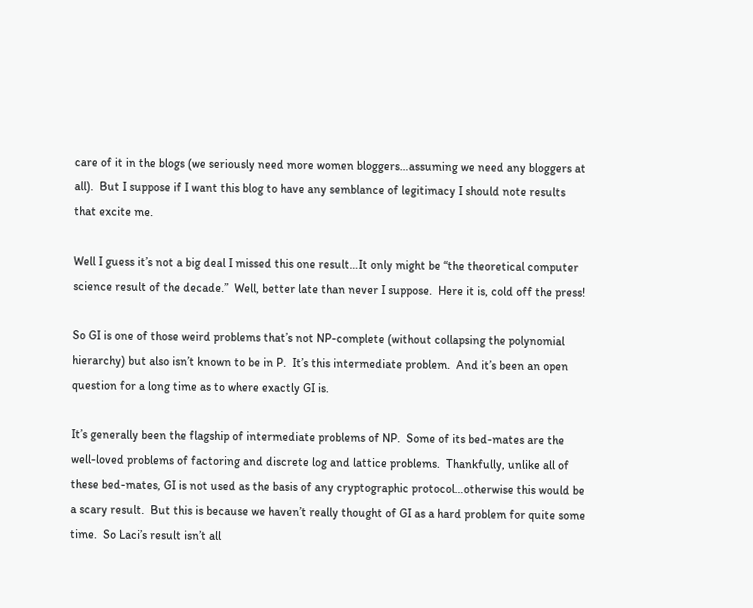care of it in the blogs (we seriously need more women bloggers…assuming we need any bloggers at all).  But I suppose if I want this blog to have any semblance of legitimacy I should note results that excite me.

Well I guess it’s not a big deal I missed this one result…It only might be “the theoretical computer science result of the decade.”  Well, better late than never I suppose.  Here it is, cold off the press!

So GI is one of those weird problems that’s not NP-complete (without collapsing the polynomial hierarchy) but also isn’t known to be in P.  It’s this intermediate problem.  And it’s been an open question for a long time as to where exactly GI is.

It’s generally been the flagship of intermediate problems of NP.  Some of its bed-mates are the well-loved problems of factoring and discrete log and lattice problems.  Thankfully, unlike all of these bed-mates, GI is not used as the basis of any cryptographic protocol…otherwise this would be a scary result.  But this is because we haven’t really thought of GI as a hard problem for quite some time.  So Laci’s result isn’t all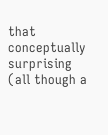that conceptually surprising (all though a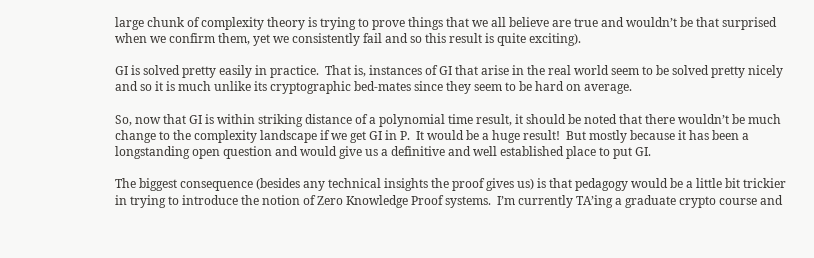large chunk of complexity theory is trying to prove things that we all believe are true and wouldn’t be that surprised when we confirm them, yet we consistently fail and so this result is quite exciting).

GI is solved pretty easily in practice.  That is, instances of GI that arise in the real world seem to be solved pretty nicely and so it is much unlike its cryptographic bed-mates since they seem to be hard on average.

So, now that GI is within striking distance of a polynomial time result, it should be noted that there wouldn’t be much change to the complexity landscape if we get GI in P.  It would be a huge result!  But mostly because it has been a longstanding open question and would give us a definitive and well established place to put GI.

The biggest consequence (besides any technical insights the proof gives us) is that pedagogy would be a little bit trickier in trying to introduce the notion of Zero Knowledge Proof systems.  I’m currently TA’ing a graduate crypto course and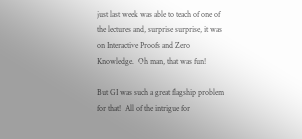just last week was able to teach of one of the lectures and, surprise surprise, it was on Interactive Proofs and Zero Knowledge.  Oh man, that was fun!

But GI was such a great flagship problem for that!  All of the intrigue for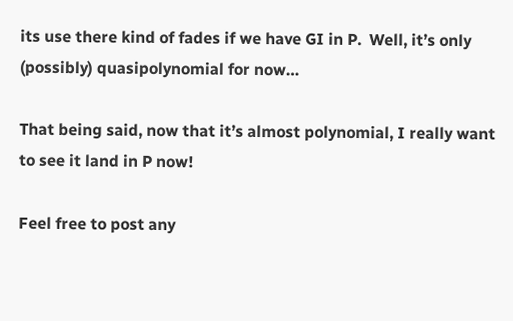its use there kind of fades if we have GI in P.  Well, it’s only (possibly) quasipolynomial for now…

That being said, now that it’s almost polynomial, I really want to see it land in P now!

Feel free to post any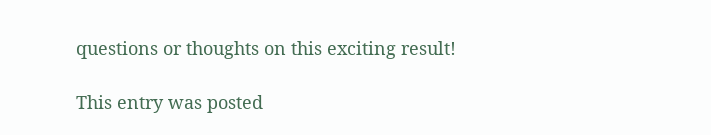questions or thoughts on this exciting result!

This entry was posted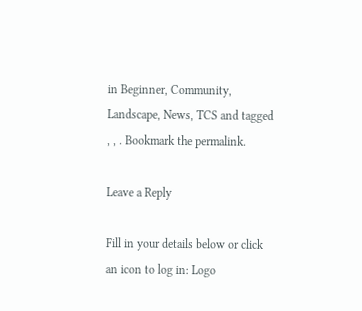in Beginner, Community, Landscape, News, TCS and tagged , , . Bookmark the permalink.

Leave a Reply

Fill in your details below or click an icon to log in: Logo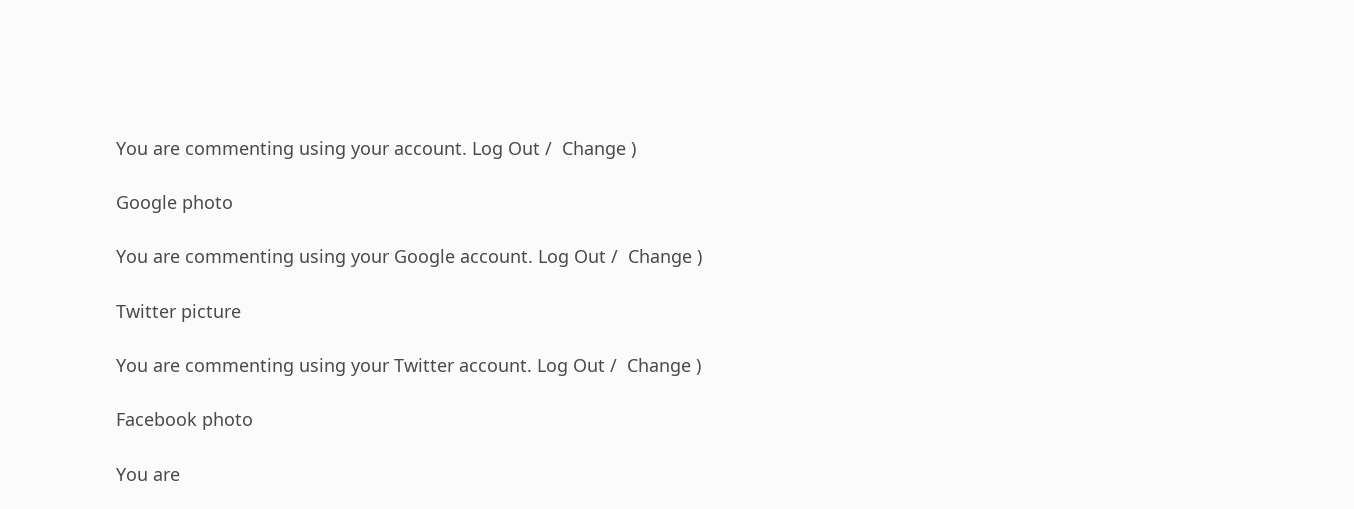You are commenting using your account. Log Out /  Change )

Google photo

You are commenting using your Google account. Log Out /  Change )

Twitter picture

You are commenting using your Twitter account. Log Out /  Change )

Facebook photo

You are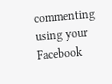commenting using your Facebook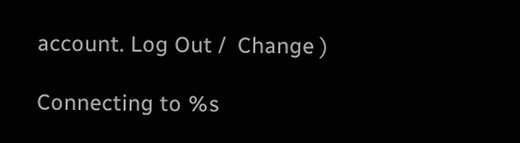account. Log Out /  Change )

Connecting to %s